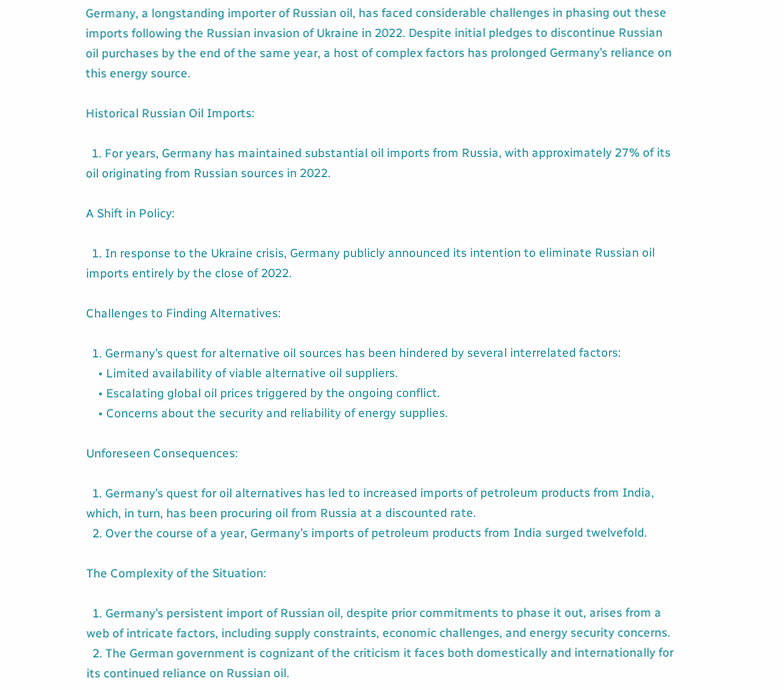Germany, a longstanding importer of Russian oil, has faced considerable challenges in phasing out these imports following the Russian invasion of Ukraine in 2022. Despite initial pledges to discontinue Russian oil purchases by the end of the same year, a host of complex factors has prolonged Germany’s reliance on this energy source.

Historical Russian Oil Imports:

  1. For years, Germany has maintained substantial oil imports from Russia, with approximately 27% of its oil originating from Russian sources in 2022.

A Shift in Policy:

  1. In response to the Ukraine crisis, Germany publicly announced its intention to eliminate Russian oil imports entirely by the close of 2022.

Challenges to Finding Alternatives:

  1. Germany’s quest for alternative oil sources has been hindered by several interrelated factors:
    • Limited availability of viable alternative oil suppliers.
    • Escalating global oil prices triggered by the ongoing conflict.
    • Concerns about the security and reliability of energy supplies.

Unforeseen Consequences:

  1. Germany’s quest for oil alternatives has led to increased imports of petroleum products from India, which, in turn, has been procuring oil from Russia at a discounted rate.
  2. Over the course of a year, Germany’s imports of petroleum products from India surged twelvefold.

The Complexity of the Situation:

  1. Germany’s persistent import of Russian oil, despite prior commitments to phase it out, arises from a web of intricate factors, including supply constraints, economic challenges, and energy security concerns.
  2. The German government is cognizant of the criticism it faces both domestically and internationally for its continued reliance on Russian oil.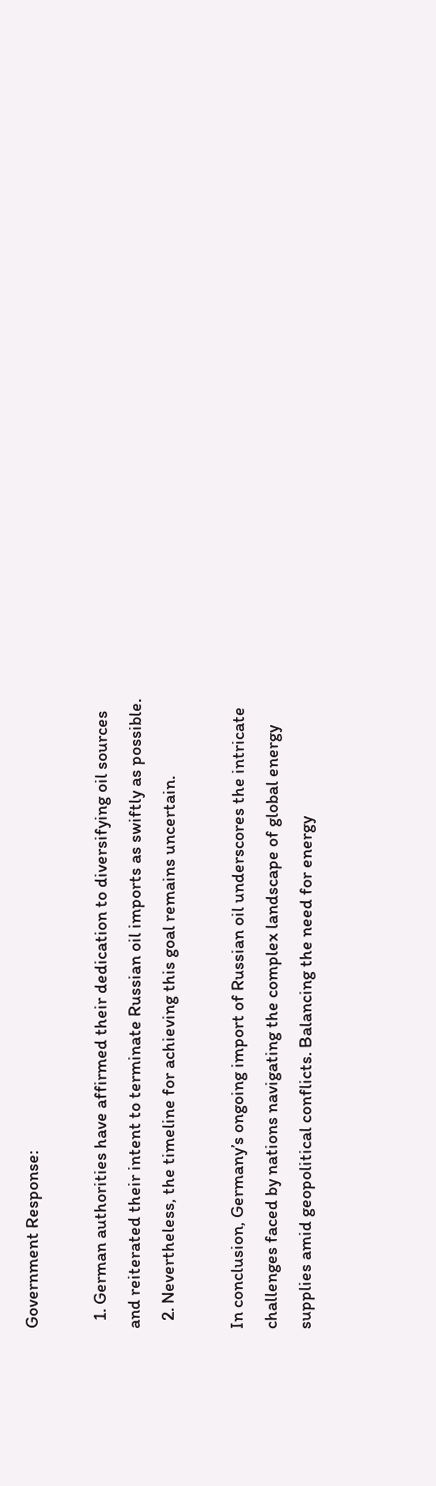Government Response:

  1. German authorities have affirmed their dedication to diversifying oil sources and reiterated their intent to terminate Russian oil imports as swiftly as possible.
  2. Nevertheless, the timeline for achieving this goal remains uncertain.

In conclusion, Germany’s ongoing import of Russian oil underscores the intricate challenges faced by nations navigating the complex landscape of global energy supplies amid geopolitical conflicts. Balancing the need for energy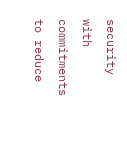security with commitments to reduce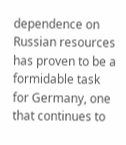dependence on Russian resources has proven to be a formidable task for Germany, one that continues to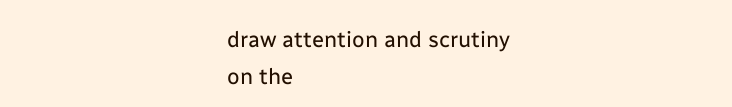draw attention and scrutiny on the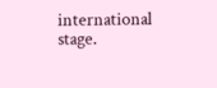international stage.